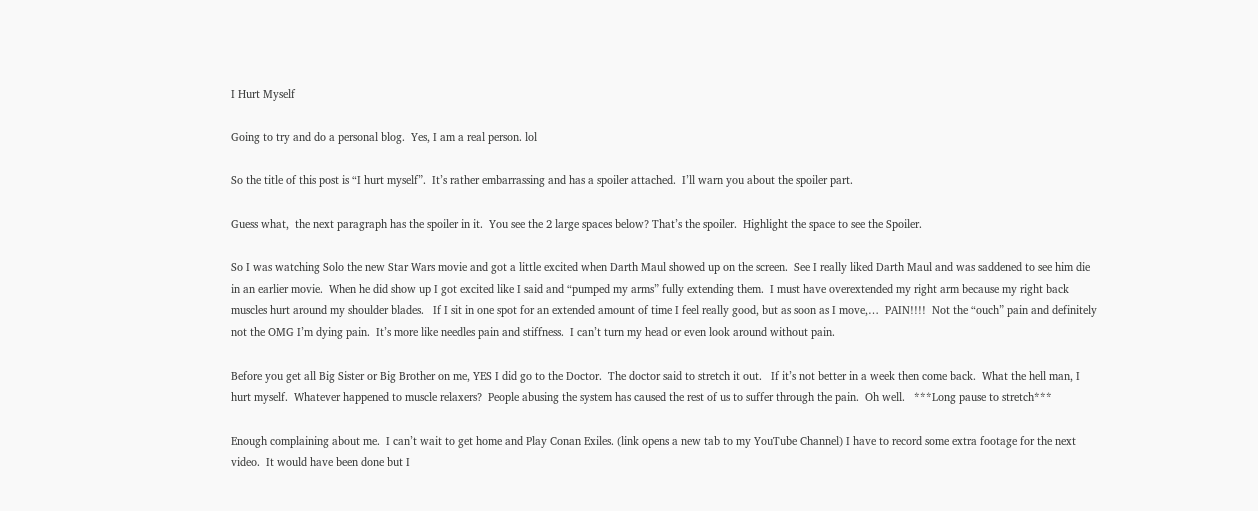I Hurt Myself

Going to try and do a personal blog.  Yes, I am a real person. lol

So the title of this post is “I hurt myself”.  It’s rather embarrassing and has a spoiler attached.  I’ll warn you about the spoiler part.

Guess what,  the next paragraph has the spoiler in it.  You see the 2 large spaces below? That’s the spoiler.  Highlight the space to see the Spoiler.

So I was watching Solo the new Star Wars movie and got a little excited when Darth Maul showed up on the screen.  See I really liked Darth Maul and was saddened to see him die in an earlier movie.  When he did show up I got excited like I said and “pumped my arms” fully extending them.  I must have overextended my right arm because my right back muscles hurt around my shoulder blades.   If I sit in one spot for an extended amount of time I feel really good, but as soon as I move,…  PAIN!!!!  Not the “ouch” pain and definitely not the OMG I’m dying pain.  It’s more like needles pain and stiffness.  I can’t turn my head or even look around without pain.

Before you get all Big Sister or Big Brother on me, YES I did go to the Doctor.  The doctor said to stretch it out.   If it’s not better in a week then come back.  What the hell man, I hurt myself.  Whatever happened to muscle relaxers?  People abusing the system has caused the rest of us to suffer through the pain.  Oh well.   ***Long pause to stretch***

Enough complaining about me.  I can’t wait to get home and Play Conan Exiles. (link opens a new tab to my YouTube Channel) I have to record some extra footage for the next video.  It would have been done but I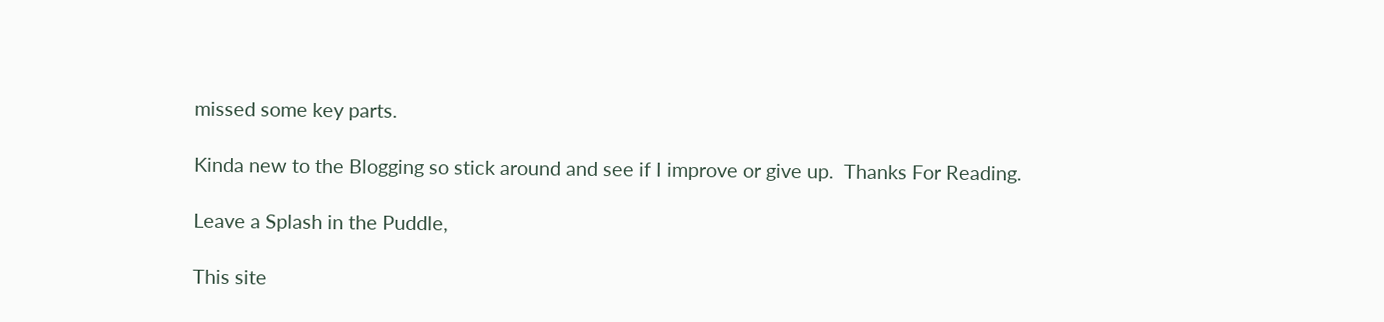missed some key parts.

Kinda new to the Blogging so stick around and see if I improve or give up.  Thanks For Reading.

Leave a Splash in the Puddle,

This site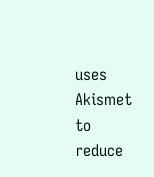uses Akismet to reduce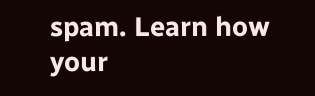spam. Learn how your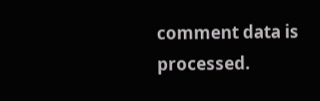comment data is processed.